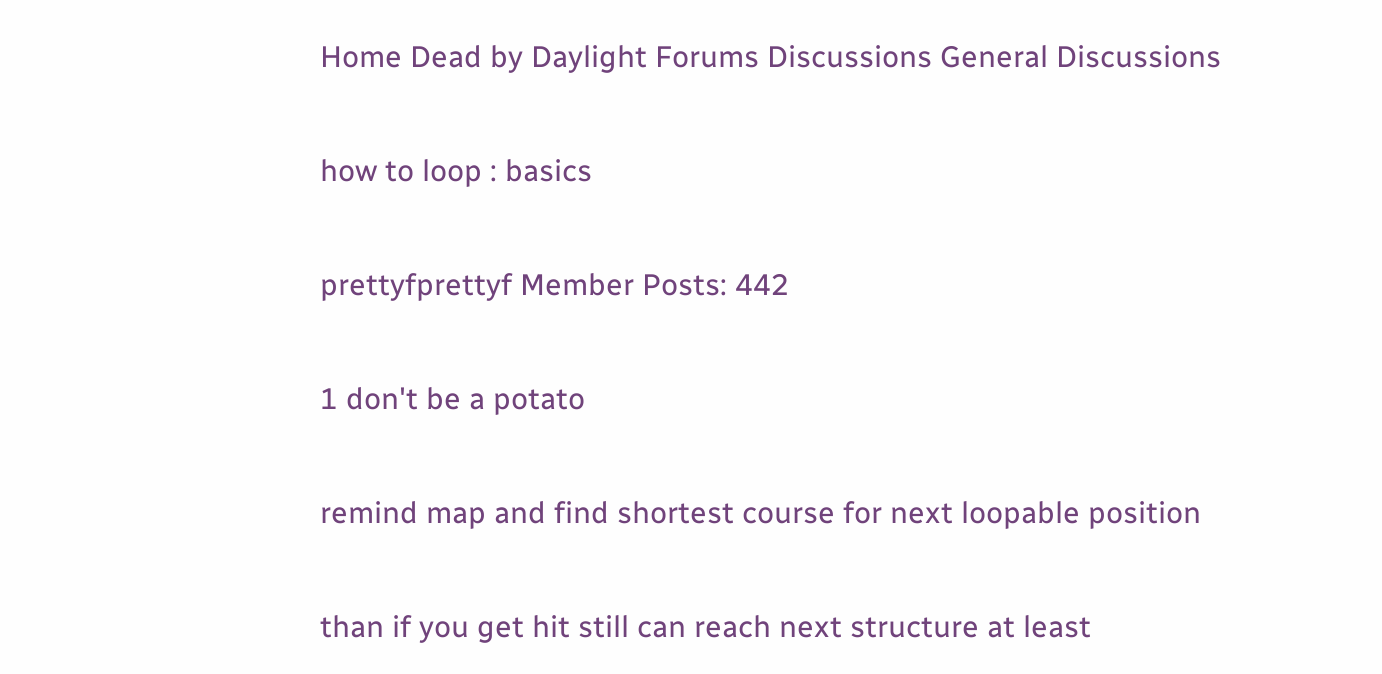Home Dead by Daylight Forums Discussions General Discussions

how to loop : basics

prettyfprettyf Member Posts: 442

1 don't be a potato

remind map and find shortest course for next loopable position

than if you get hit still can reach next structure at least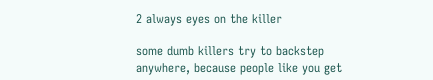2 always eyes on the killer

some dumb killers try to backstep anywhere, because people like you get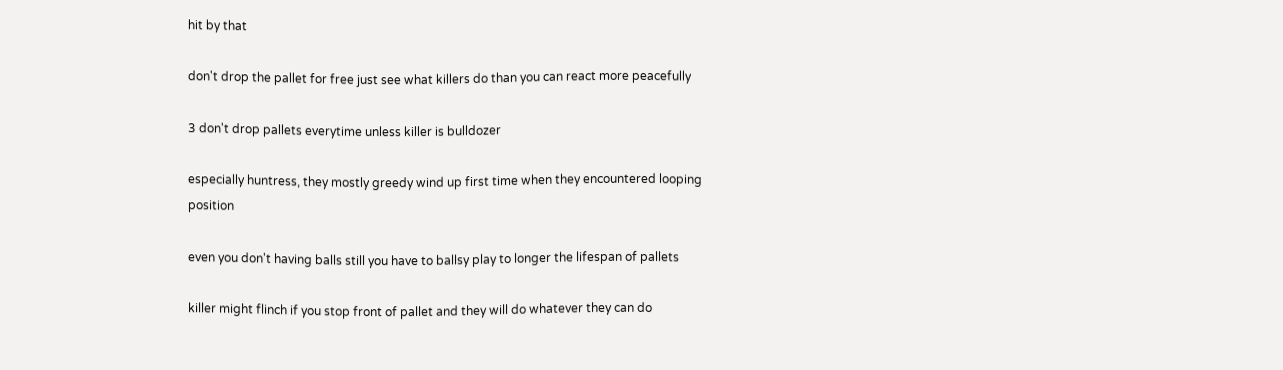hit by that

don't drop the pallet for free just see what killers do than you can react more peacefully

3 don't drop pallets everytime unless killer is bulldozer

especially huntress, they mostly greedy wind up first time when they encountered looping position

even you don't having balls still you have to ballsy play to longer the lifespan of pallets

killer might flinch if you stop front of pallet and they will do whatever they can do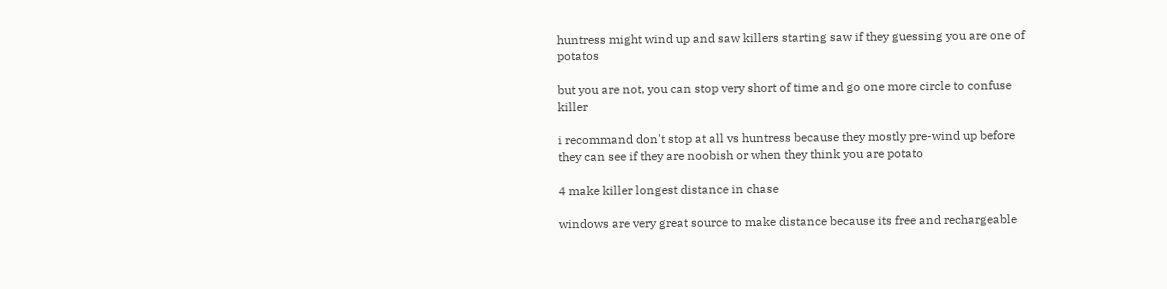huntress might wind up and saw killers starting saw if they guessing you are one of potatos

but you are not, you can stop very short of time and go one more circle to confuse killer

i recommand don't stop at all vs huntress because they mostly pre-wind up before they can see if they are noobish or when they think you are potato

4 make killer longest distance in chase

windows are very great source to make distance because its free and rechargeable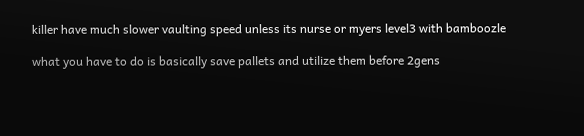killer have much slower vaulting speed unless its nurse or myers level3 with bamboozle

what you have to do is basically save pallets and utilize them before 2gens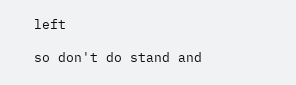left

so don't do stand and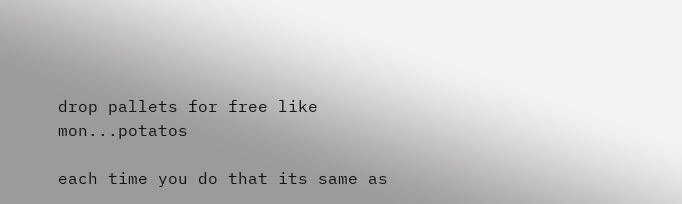drop pallets for free like mon...potatos

each time you do that its same as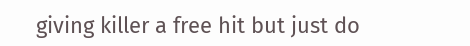giving killer a free hit but just do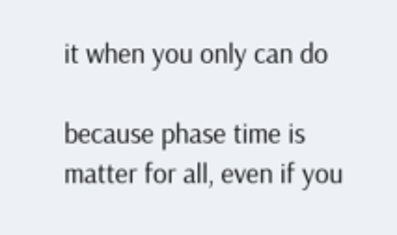it when you only can do

because phase time is matter for all, even if you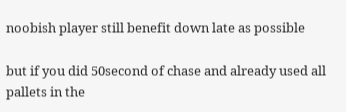noobish player still benefit down late as possible

but if you did 50second of chase and already used all pallets in the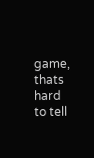game, thats hard to tell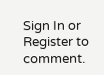Sign In or Register to comment.